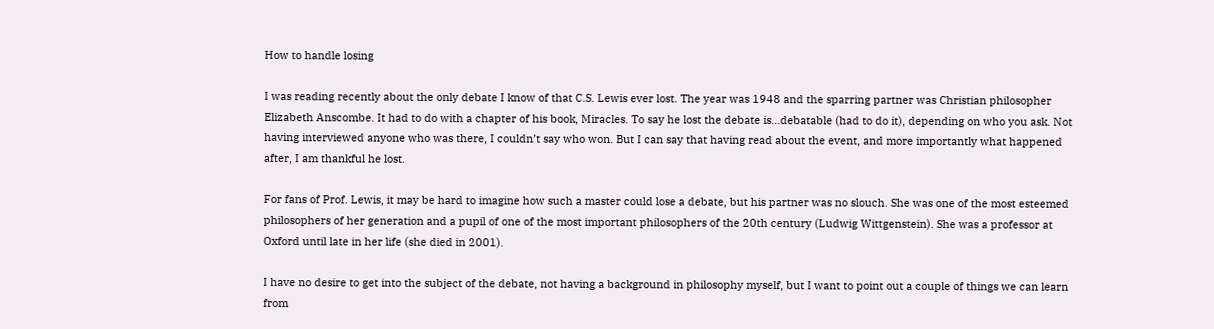How to handle losing

I was reading recently about the only debate I know of that C.S. Lewis ever lost. The year was 1948 and the sparring partner was Christian philosopher Elizabeth Anscombe. It had to do with a chapter of his book, Miracles. To say he lost the debate is…debatable (had to do it), depending on who you ask. Not having interviewed anyone who was there, I couldn’t say who won. But I can say that having read about the event, and more importantly what happened after, I am thankful he lost.

For fans of Prof. Lewis, it may be hard to imagine how such a master could lose a debate, but his partner was no slouch. She was one of the most esteemed philosophers of her generation and a pupil of one of the most important philosophers of the 20th century (Ludwig Wittgenstein). She was a professor at Oxford until late in her life (she died in 2001).

I have no desire to get into the subject of the debate, not having a background in philosophy myself, but I want to point out a couple of things we can learn from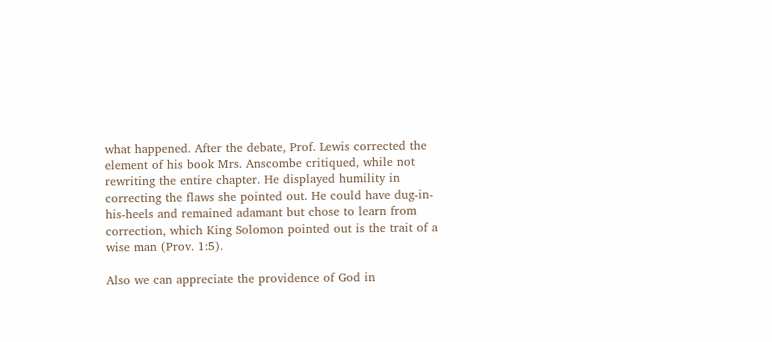what happened. After the debate, Prof. Lewis corrected the element of his book Mrs. Anscombe critiqued, while not rewriting the entire chapter. He displayed humility in correcting the flaws she pointed out. He could have dug-in-his-heels and remained adamant but chose to learn from correction, which King Solomon pointed out is the trait of a wise man (Prov. 1:5).

Also we can appreciate the providence of God in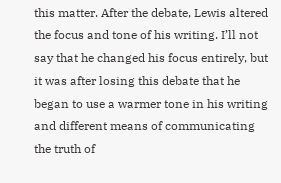this matter. After the debate, Lewis altered the focus and tone of his writing. I’ll not say that he changed his focus entirely, but it was after losing this debate that he began to use a warmer tone in his writing and different means of communicating the truth of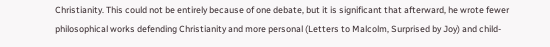Christianity. This could not be entirely because of one debate, but it is significant that afterward, he wrote fewer philosophical works defending Christianity and more personal (Letters to Malcolm, Surprised by Joy) and child-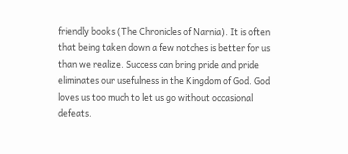friendly books (The Chronicles of Narnia). It is often that being taken down a few notches is better for us than we realize. Success can bring pride and pride eliminates our usefulness in the Kingdom of God. God loves us too much to let us go without occasional defeats.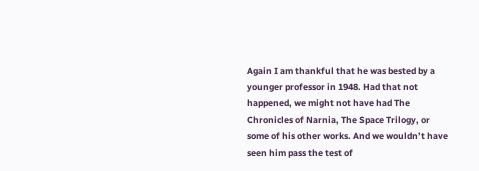Again I am thankful that he was bested by a younger professor in 1948. Had that not happened, we might not have had The Chronicles of Narnia, The Space Trilogy, or some of his other works. And we wouldn’t have seen him pass the test of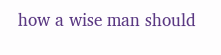how a wise man should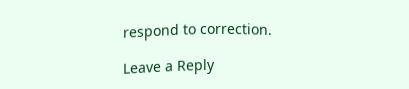respond to correction.

Leave a Reply